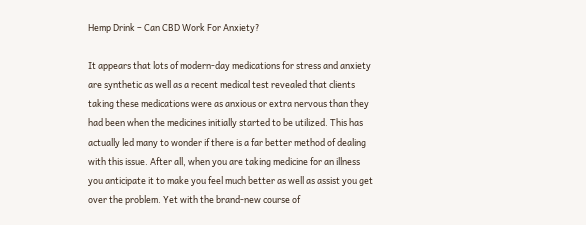Hemp Drink – Can CBD Work For Anxiety?

It appears that lots of modern-day medications for stress and anxiety are synthetic as well as a recent medical test revealed that clients taking these medications were as anxious or extra nervous than they had been when the medicines initially started to be utilized. This has actually led many to wonder if there is a far better method of dealing with this issue. After all, when you are taking medicine for an illness you anticipate it to make you feel much better as well as assist you get over the problem. Yet with the brand-new course of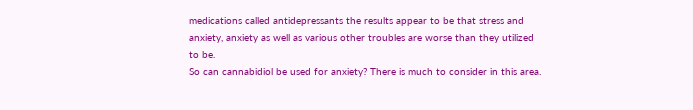medications called antidepressants the results appear to be that stress and anxiety, anxiety as well as various other troubles are worse than they utilized to be.
So can cannabidiol be used for anxiety? There is much to consider in this area.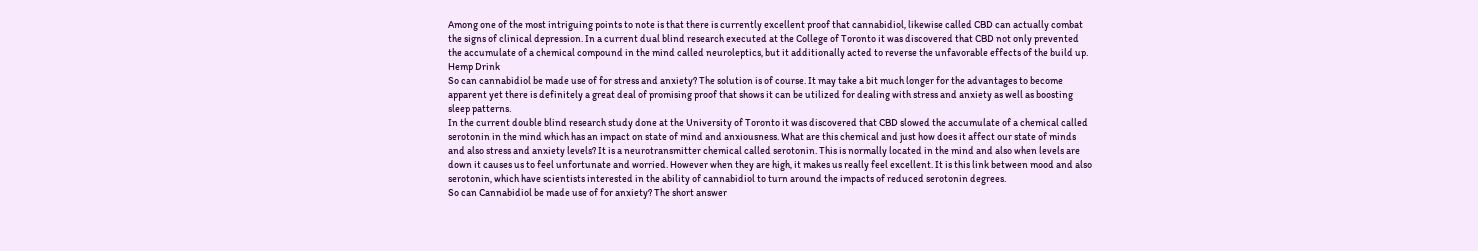Among one of the most intriguing points to note is that there is currently excellent proof that cannabidiol, likewise called CBD can actually combat the signs of clinical depression. In a current dual blind research executed at the College of Toronto it was discovered that CBD not only prevented the accumulate of a chemical compound in the mind called neuroleptics, but it additionally acted to reverse the unfavorable effects of the build up.  Hemp Drink
So can cannabidiol be made use of for stress and anxiety? The solution is of course. It may take a bit much longer for the advantages to become apparent yet there is definitely a great deal of promising proof that shows it can be utilized for dealing with stress and anxiety as well as boosting sleep patterns.
In the current double blind research study done at the University of Toronto it was discovered that CBD slowed the accumulate of a chemical called serotonin in the mind which has an impact on state of mind and anxiousness. What are this chemical and just how does it affect our state of minds and also stress and anxiety levels? It is a neurotransmitter chemical called serotonin. This is normally located in the mind and also when levels are down it causes us to feel unfortunate and worried. However when they are high, it makes us really feel excellent. It is this link between mood and also serotonin, which have scientists interested in the ability of cannabidiol to turn around the impacts of reduced serotonin degrees.
So can Cannabidiol be made use of for anxiety? The short answer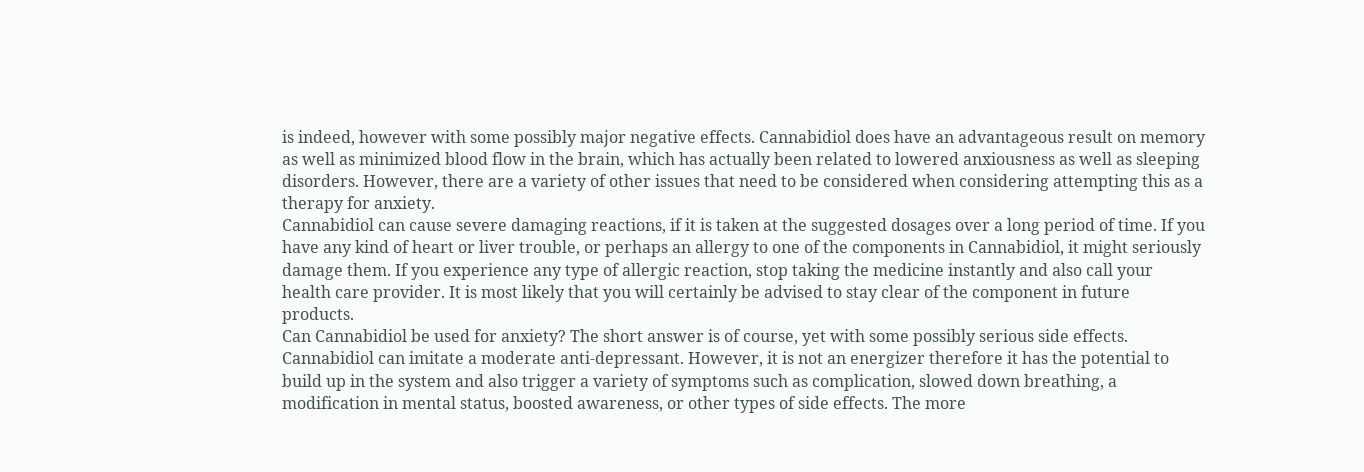is indeed, however with some possibly major negative effects. Cannabidiol does have an advantageous result on memory as well as minimized blood flow in the brain, which has actually been related to lowered anxiousness as well as sleeping disorders. However, there are a variety of other issues that need to be considered when considering attempting this as a therapy for anxiety.
Cannabidiol can cause severe damaging reactions, if it is taken at the suggested dosages over a long period of time. If you have any kind of heart or liver trouble, or perhaps an allergy to one of the components in Cannabidiol, it might seriously damage them. If you experience any type of allergic reaction, stop taking the medicine instantly and also call your health care provider. It is most likely that you will certainly be advised to stay clear of the component in future products.
Can Cannabidiol be used for anxiety? The short answer is of course, yet with some possibly serious side effects. Cannabidiol can imitate a moderate anti-depressant. However, it is not an energizer therefore it has the potential to build up in the system and also trigger a variety of symptoms such as complication, slowed down breathing, a modification in mental status, boosted awareness, or other types of side effects. The more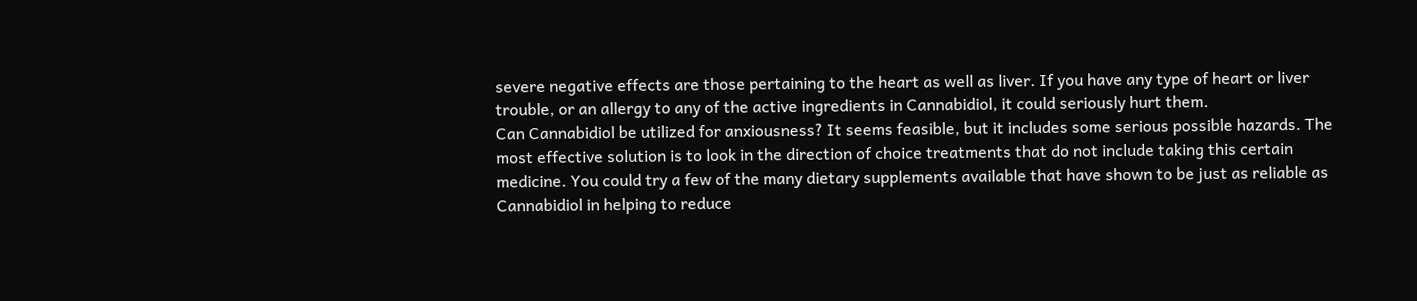severe negative effects are those pertaining to the heart as well as liver. If you have any type of heart or liver trouble, or an allergy to any of the active ingredients in Cannabidiol, it could seriously hurt them.
Can Cannabidiol be utilized for anxiousness? It seems feasible, but it includes some serious possible hazards. The most effective solution is to look in the direction of choice treatments that do not include taking this certain medicine. You could try a few of the many dietary supplements available that have shown to be just as reliable as Cannabidiol in helping to reduce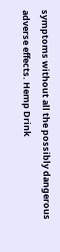symptoms without all the possibly dangerous adverse effects. Hemp Drink